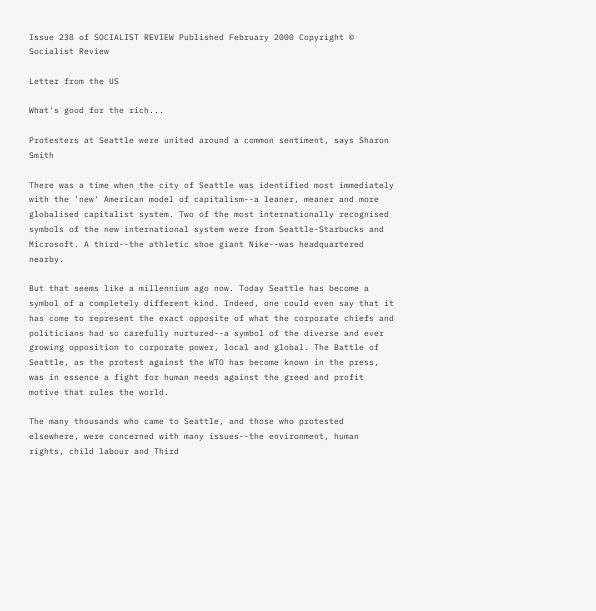Issue 238 of SOCIALIST REVIEW Published February 2000 Copyright © Socialist Review

Letter from the US

What's good for the rich...

Protesters at Seattle were united around a common sentiment, says Sharon Smith

There was a time when the city of Seattle was identified most immediately with the 'new' American model of capitalism--a leaner, meaner and more globalised capitalist system. Two of the most internationally recognised symbols of the new international system were from Seattle-Starbucks and Microsoft. A third--the athletic shoe giant Nike--was headquartered nearby.

But that seems like a millennium ago now. Today Seattle has become a symbol of a completely different kind. Indeed, one could even say that it has come to represent the exact opposite of what the corporate chiefs and politicians had so carefully nurtured--a symbol of the diverse and ever growing opposition to corporate power, local and global. The Battle of Seattle, as the protest against the WTO has become known in the press, was in essence a fight for human needs against the greed and profit motive that rules the world.

The many thousands who came to Seattle, and those who protested elsewhere, were concerned with many issues--the environment, human rights, child labour and Third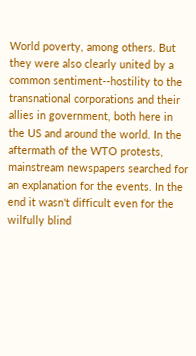World poverty, among others. But they were also clearly united by a common sentiment--hostility to the transnational corporations and their allies in government, both here in the US and around the world. In the aftermath of the WTO protests, mainstream newspapers searched for an explanation for the events. In the end it wasn't difficult even for the wilfully blind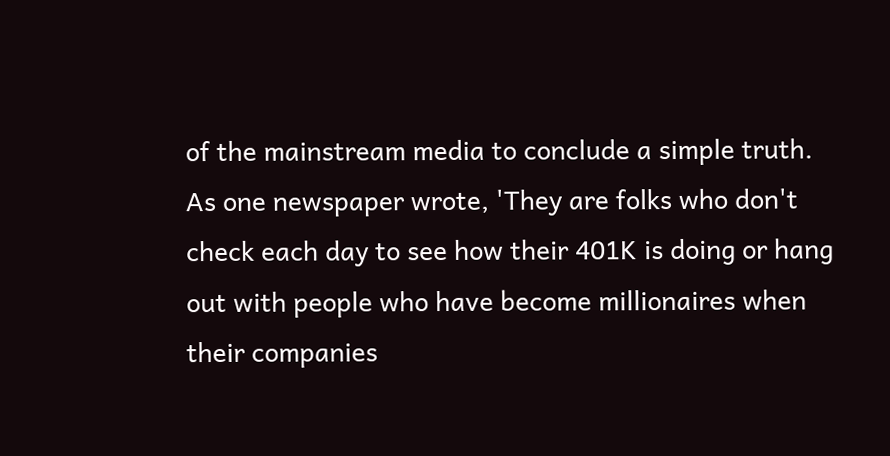of the mainstream media to conclude a simple truth. As one newspaper wrote, 'They are folks who don't check each day to see how their 401K is doing or hang out with people who have become millionaires when their companies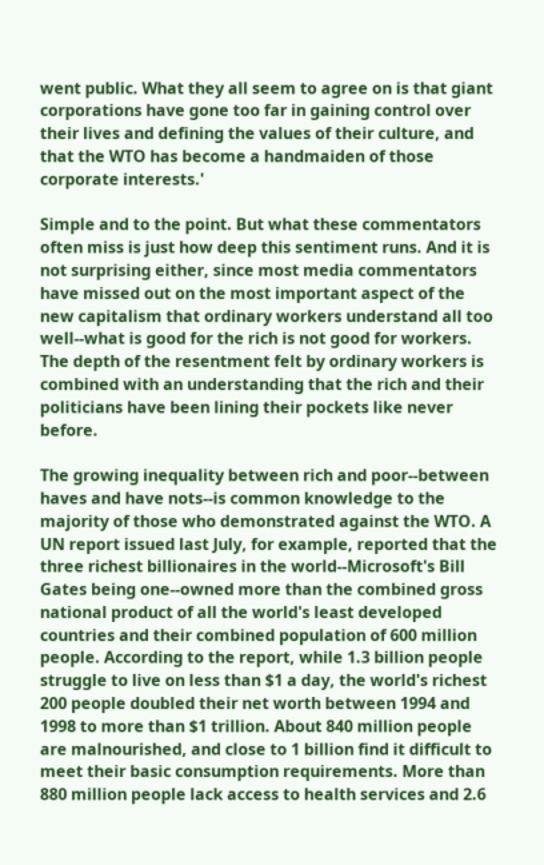went public. What they all seem to agree on is that giant corporations have gone too far in gaining control over their lives and defining the values of their culture, and that the WTO has become a handmaiden of those corporate interests.'

Simple and to the point. But what these commentators often miss is just how deep this sentiment runs. And it is not surprising either, since most media commentators have missed out on the most important aspect of the new capitalism that ordinary workers understand all too well--what is good for the rich is not good for workers. The depth of the resentment felt by ordinary workers is combined with an understanding that the rich and their politicians have been lining their pockets like never before.

The growing inequality between rich and poor--between haves and have nots--is common knowledge to the majority of those who demonstrated against the WTO. A UN report issued last July, for example, reported that the three richest billionaires in the world--Microsoft's Bill Gates being one--owned more than the combined gross national product of all the world's least developed countries and their combined population of 600 million people. According to the report, while 1.3 billion people struggle to live on less than $1 a day, the world's richest 200 people doubled their net worth between 1994 and 1998 to more than $1 trillion. About 840 million people are malnourished, and close to 1 billion find it difficult to meet their basic consumption requirements. More than 880 million people lack access to health services and 2.6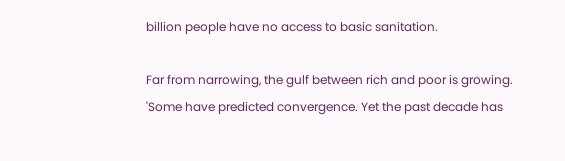billion people have no access to basic sanitation.

Far from narrowing, the gulf between rich and poor is growing. 'Some have predicted convergence. Yet the past decade has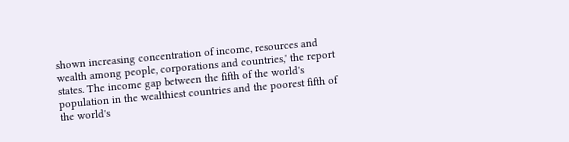shown increasing concentration of income, resources and wealth among people, corporations and countries,' the report states. The income gap between the fifth of the world's population in the wealthiest countries and the poorest fifth of the world's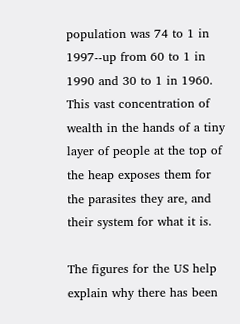population was 74 to 1 in 1997--up from 60 to 1 in 1990 and 30 to 1 in 1960. This vast concentration of wealth in the hands of a tiny layer of people at the top of the heap exposes them for the parasites they are, and their system for what it is.

The figures for the US help explain why there has been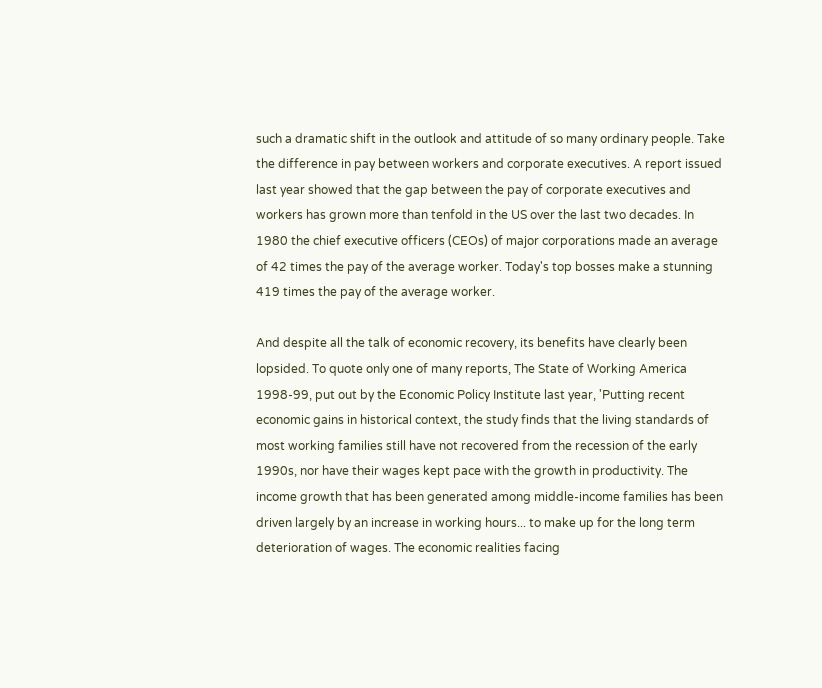such a dramatic shift in the outlook and attitude of so many ordinary people. Take the difference in pay between workers and corporate executives. A report issued last year showed that the gap between the pay of corporate executives and workers has grown more than tenfold in the US over the last two decades. In 1980 the chief executive officers (CEOs) of major corporations made an average of 42 times the pay of the average worker. Today's top bosses make a stunning 419 times the pay of the average worker.

And despite all the talk of economic recovery, its benefits have clearly been lopsided. To quote only one of many reports, The State of Working America 1998-99, put out by the Economic Policy Institute last year, 'Putting recent economic gains in historical context, the study finds that the living standards of most working families still have not recovered from the recession of the early 1990s, nor have their wages kept pace with the growth in productivity. The income growth that has been generated among middle-income families has been driven largely by an increase in working hours... to make up for the long term deterioration of wages. The economic realities facing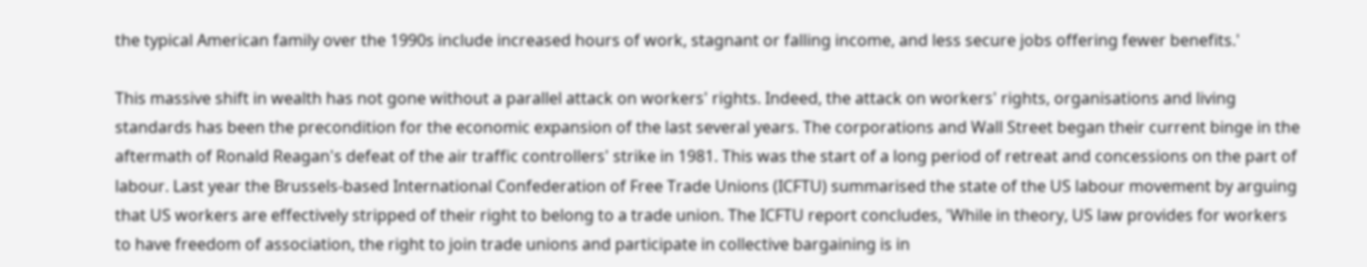the typical American family over the 1990s include increased hours of work, stagnant or falling income, and less secure jobs offering fewer benefits.'

This massive shift in wealth has not gone without a parallel attack on workers' rights. Indeed, the attack on workers' rights, organisations and living standards has been the precondition for the economic expansion of the last several years. The corporations and Wall Street began their current binge in the aftermath of Ronald Reagan's defeat of the air traffic controllers' strike in 1981. This was the start of a long period of retreat and concessions on the part of labour. Last year the Brussels-based International Confederation of Free Trade Unions (ICFTU) summarised the state of the US labour movement by arguing that US workers are effectively stripped of their right to belong to a trade union. The ICFTU report concludes, 'While in theory, US law provides for workers to have freedom of association, the right to join trade unions and participate in collective bargaining is in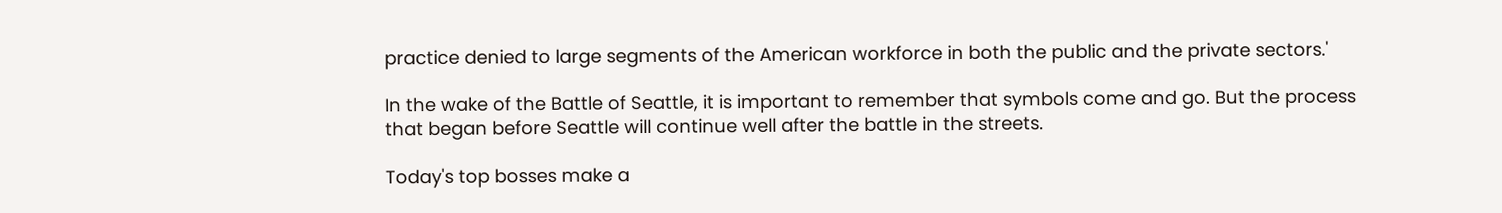practice denied to large segments of the American workforce in both the public and the private sectors.'

In the wake of the Battle of Seattle, it is important to remember that symbols come and go. But the process that began before Seattle will continue well after the battle in the streets.

Today's top bosses make a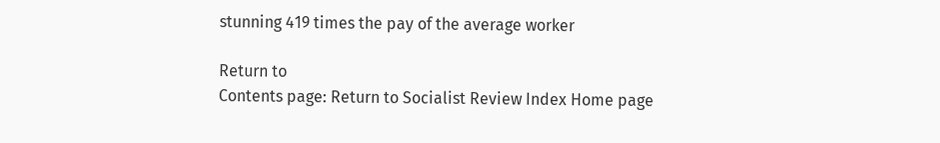stunning 419 times the pay of the average worker

Return to
Contents page: Return to Socialist Review Index Home page